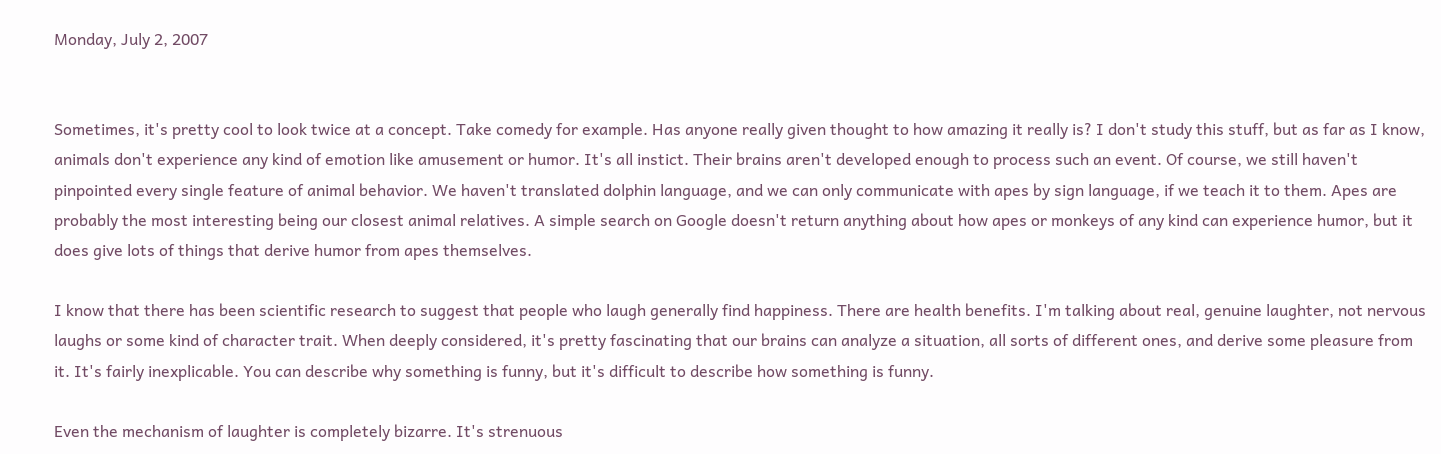Monday, July 2, 2007


Sometimes, it's pretty cool to look twice at a concept. Take comedy for example. Has anyone really given thought to how amazing it really is? I don't study this stuff, but as far as I know, animals don't experience any kind of emotion like amusement or humor. It's all instict. Their brains aren't developed enough to process such an event. Of course, we still haven't pinpointed every single feature of animal behavior. We haven't translated dolphin language, and we can only communicate with apes by sign language, if we teach it to them. Apes are probably the most interesting being our closest animal relatives. A simple search on Google doesn't return anything about how apes or monkeys of any kind can experience humor, but it does give lots of things that derive humor from apes themselves.

I know that there has been scientific research to suggest that people who laugh generally find happiness. There are health benefits. I'm talking about real, genuine laughter, not nervous laughs or some kind of character trait. When deeply considered, it's pretty fascinating that our brains can analyze a situation, all sorts of different ones, and derive some pleasure from it. It's fairly inexplicable. You can describe why something is funny, but it's difficult to describe how something is funny.

Even the mechanism of laughter is completely bizarre. It's strenuous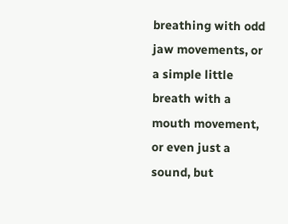breathing with odd jaw movements, or a simple little breath with a mouth movement, or even just a sound, but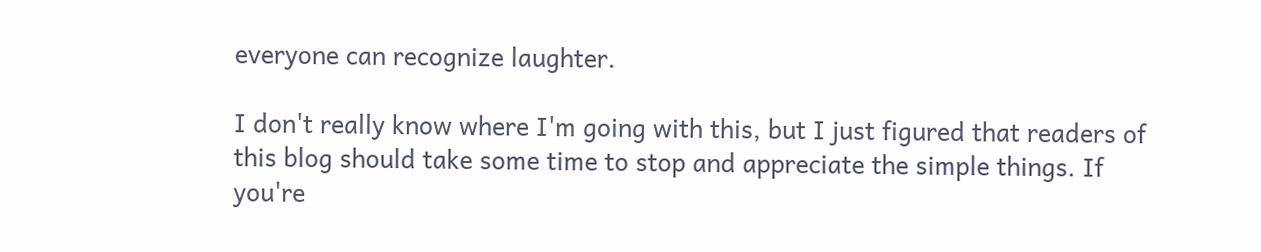everyone can recognize laughter.

I don't really know where I'm going with this, but I just figured that readers of this blog should take some time to stop and appreciate the simple things. If you're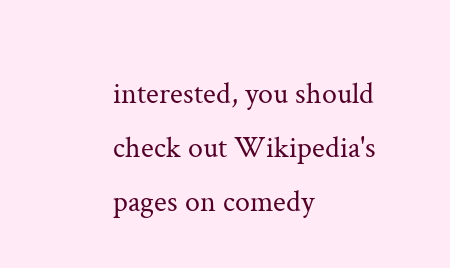interested, you should check out Wikipedia's pages on comedy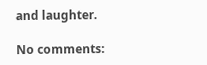and laughter.

No comments: